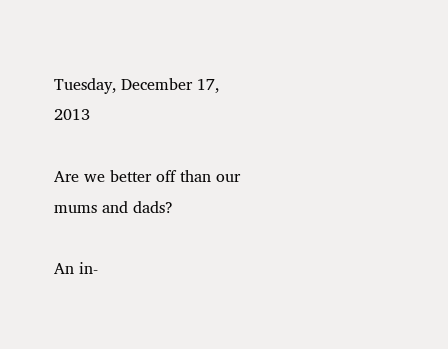Tuesday, December 17, 2013

Are we better off than our mums and dads?

An in-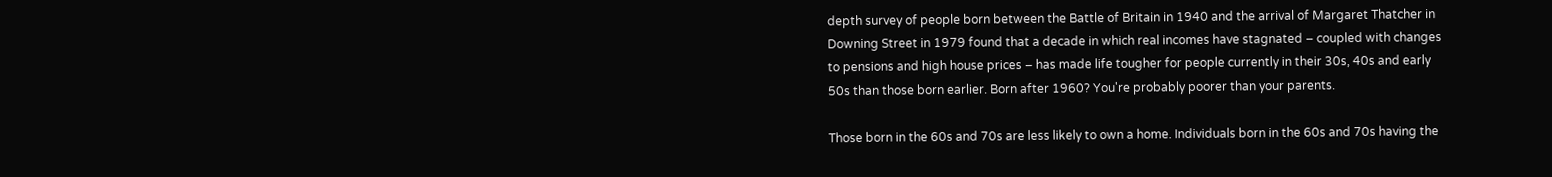depth survey of people born between the Battle of Britain in 1940 and the arrival of Margaret Thatcher in Downing Street in 1979 found that a decade in which real incomes have stagnated – coupled with changes to pensions and high house prices – has made life tougher for people currently in their 30s, 40s and early 50s than those born earlier. Born after 1960? You're probably poorer than your parents.

Those born in the 60s and 70s are less likely to own a home. Individuals born in the 60s and 70s having the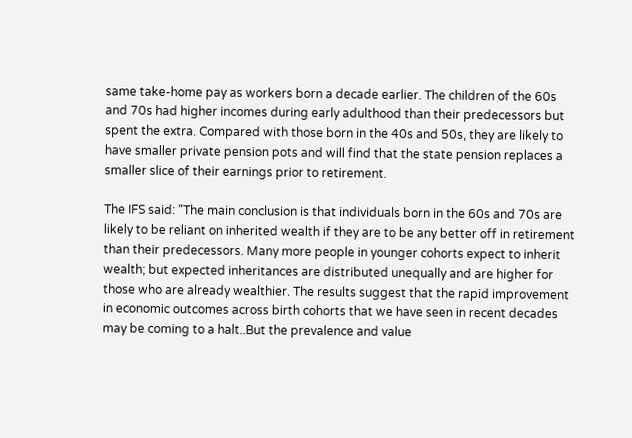same take-home pay as workers born a decade earlier. The children of the 60s and 70s had higher incomes during early adulthood than their predecessors but spent the extra. Compared with those born in the 40s and 50s, they are likely to have smaller private pension pots and will find that the state pension replaces a smaller slice of their earnings prior to retirement.

The IFS said: "The main conclusion is that individuals born in the 60s and 70s are likely to be reliant on inherited wealth if they are to be any better off in retirement than their predecessors. Many more people in younger cohorts expect to inherit wealth; but expected inheritances are distributed unequally and are higher for those who are already wealthier. The results suggest that the rapid improvement in economic outcomes across birth cohorts that we have seen in recent decades may be coming to a halt..But the prevalence and value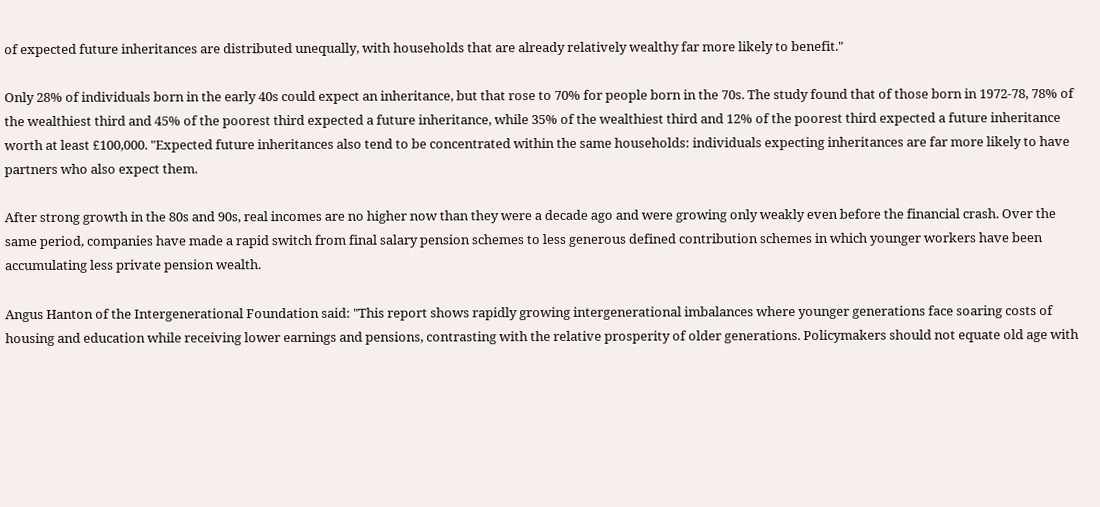of expected future inheritances are distributed unequally, with households that are already relatively wealthy far more likely to benefit."

Only 28% of individuals born in the early 40s could expect an inheritance, but that rose to 70% for people born in the 70s. The study found that of those born in 1972-78, 78% of the wealthiest third and 45% of the poorest third expected a future inheritance, while 35% of the wealthiest third and 12% of the poorest third expected a future inheritance worth at least £100,000. "Expected future inheritances also tend to be concentrated within the same households: individuals expecting inheritances are far more likely to have partners who also expect them.

After strong growth in the 80s and 90s, real incomes are no higher now than they were a decade ago and were growing only weakly even before the financial crash. Over the same period, companies have made a rapid switch from final salary pension schemes to less generous defined contribution schemes in which younger workers have been accumulating less private pension wealth.

Angus Hanton of the Intergenerational Foundation said: "This report shows rapidly growing intergenerational imbalances where younger generations face soaring costs of housing and education while receiving lower earnings and pensions, contrasting with the relative prosperity of older generations. Policymakers should not equate old age with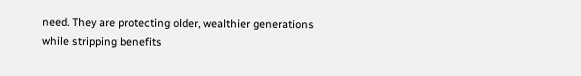need. They are protecting older, wealthier generations while stripping benefits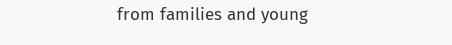from families and young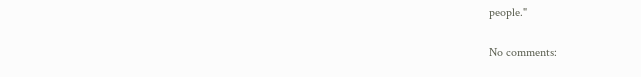people."

No comments: